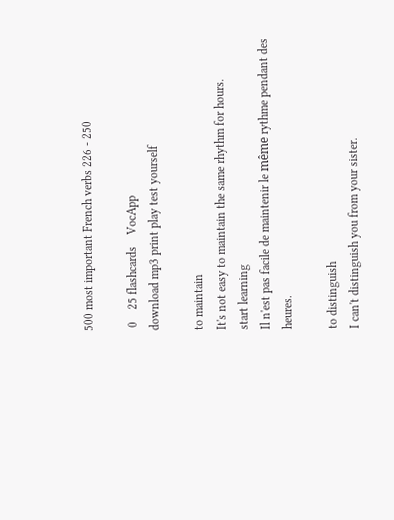500 most important French verbs 226 - 250

 0    25 flashcards    VocApp
download mp3 print play test yourself

to maintain
It's not easy to maintain the same rhythm for hours.
start learning
Il n'est pas facile de maintenir le même rythme pendant des heures.

to distinguish
I can't distinguish you from your sister.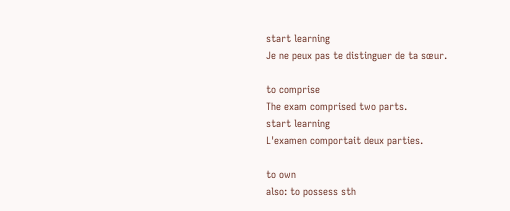start learning
Je ne peux pas te distinguer de ta sœur.

to comprise
The exam comprised two parts.
start learning
L'examen comportait deux parties.

to own
also: to possess sth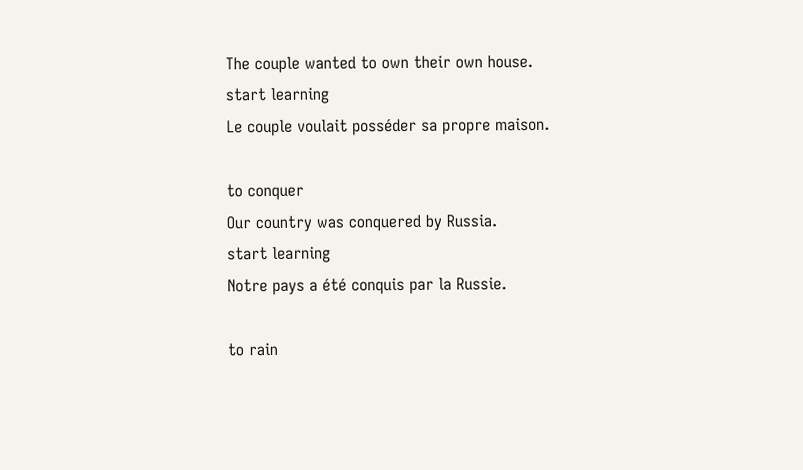The couple wanted to own their own house.
start learning
Le couple voulait posséder sa propre maison.

to conquer
Our country was conquered by Russia.
start learning
Notre pays a été conquis par la Russie.

to rain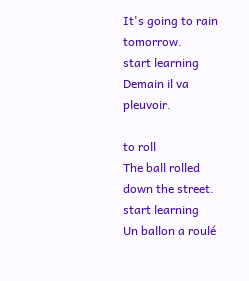It's going to rain tomorrow.
start learning
Demain il va pleuvoir.

to roll
The ball rolled down the street.
start learning
Un ballon a roulé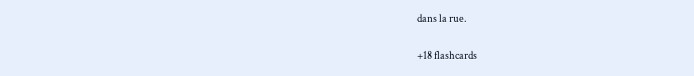dans la rue.

+18 flashcards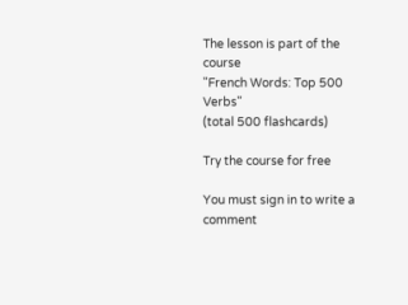The lesson is part of the course
"French Words: Top 500 Verbs"
(total 500 flashcards)

Try the course for free

You must sign in to write a comment